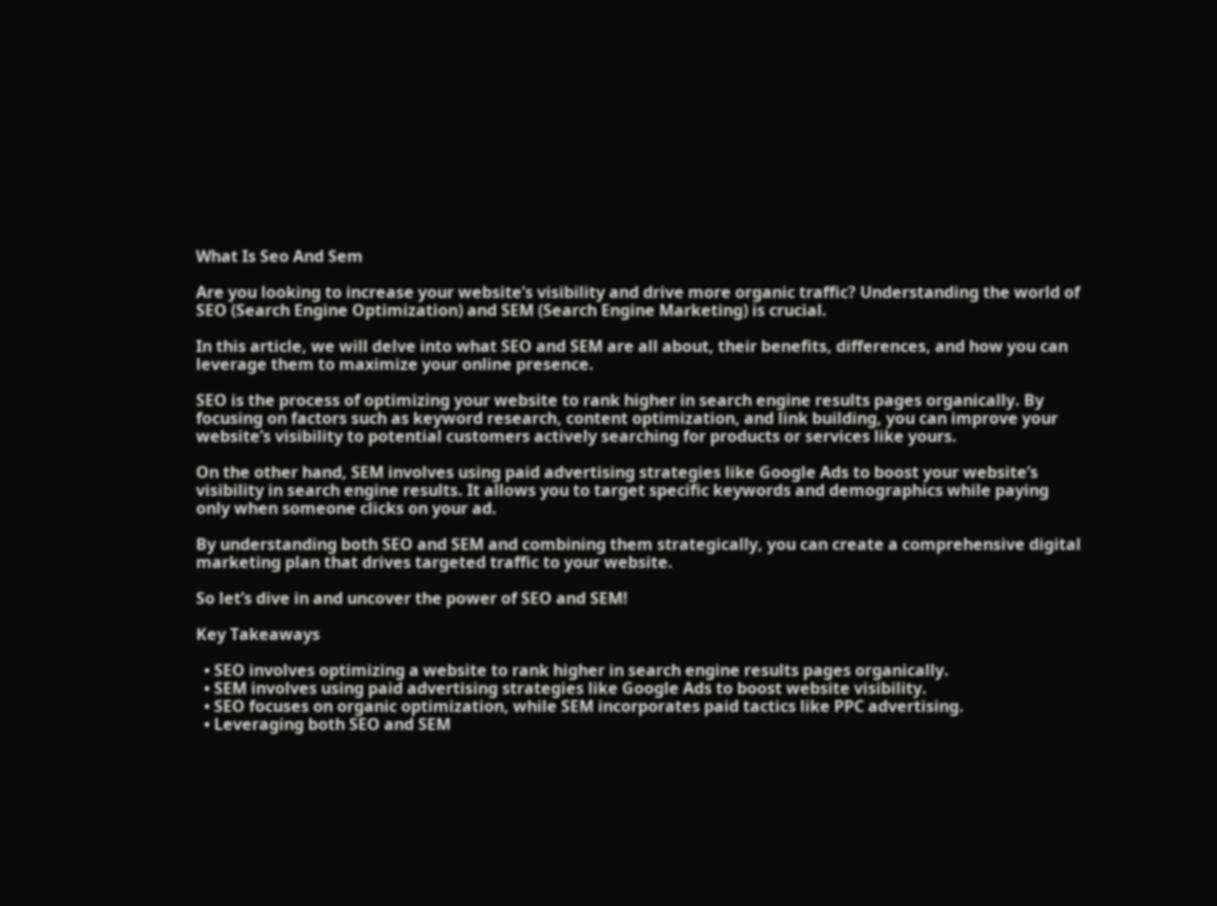What Is Seo And Sem

Are you looking to increase your website’s visibility and drive more organic traffic? Understanding the world of SEO (Search Engine Optimization) and SEM (Search Engine Marketing) is crucial.

In this article, we will delve into what SEO and SEM are all about, their benefits, differences, and how you can leverage them to maximize your online presence.

SEO is the process of optimizing your website to rank higher in search engine results pages organically. By focusing on factors such as keyword research, content optimization, and link building, you can improve your website’s visibility to potential customers actively searching for products or services like yours.

On the other hand, SEM involves using paid advertising strategies like Google Ads to boost your website’s visibility in search engine results. It allows you to target specific keywords and demographics while paying only when someone clicks on your ad.

By understanding both SEO and SEM and combining them strategically, you can create a comprehensive digital marketing plan that drives targeted traffic to your website.

So let’s dive in and uncover the power of SEO and SEM!

Key Takeaways

  • SEO involves optimizing a website to rank higher in search engine results pages organically.
  • SEM involves using paid advertising strategies like Google Ads to boost website visibility.
  • SEO focuses on organic optimization, while SEM incorporates paid tactics like PPC advertising.
  • Leveraging both SEO and SEM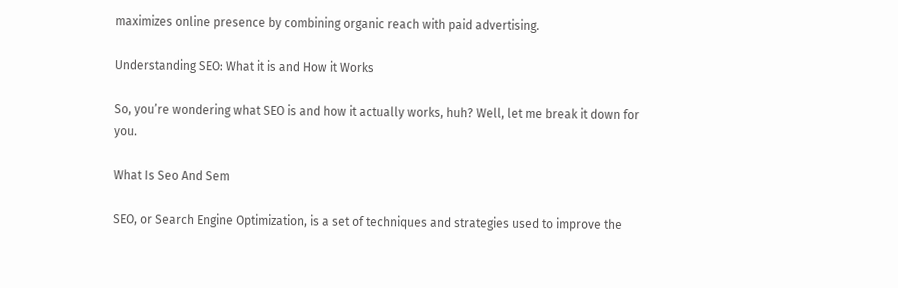maximizes online presence by combining organic reach with paid advertising.

Understanding SEO: What it is and How it Works

So, you’re wondering what SEO is and how it actually works, huh? Well, let me break it down for you.

What Is Seo And Sem

SEO, or Search Engine Optimization, is a set of techniques and strategies used to improve the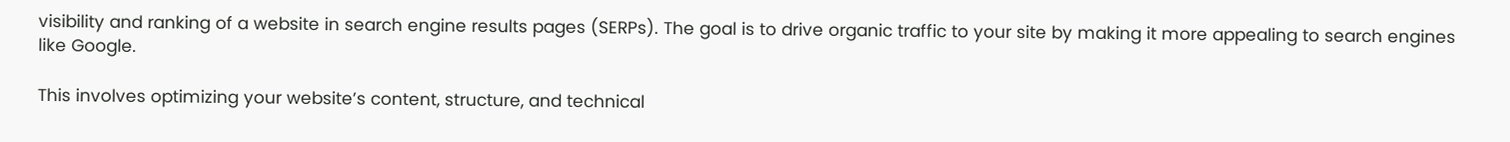visibility and ranking of a website in search engine results pages (SERPs). The goal is to drive organic traffic to your site by making it more appealing to search engines like Google.

This involves optimizing your website’s content, structure, and technical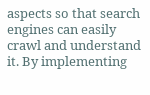aspects so that search engines can easily crawl and understand it. By implementing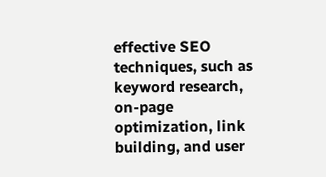effective SEO techniques, such as keyword research, on-page optimization, link building, and user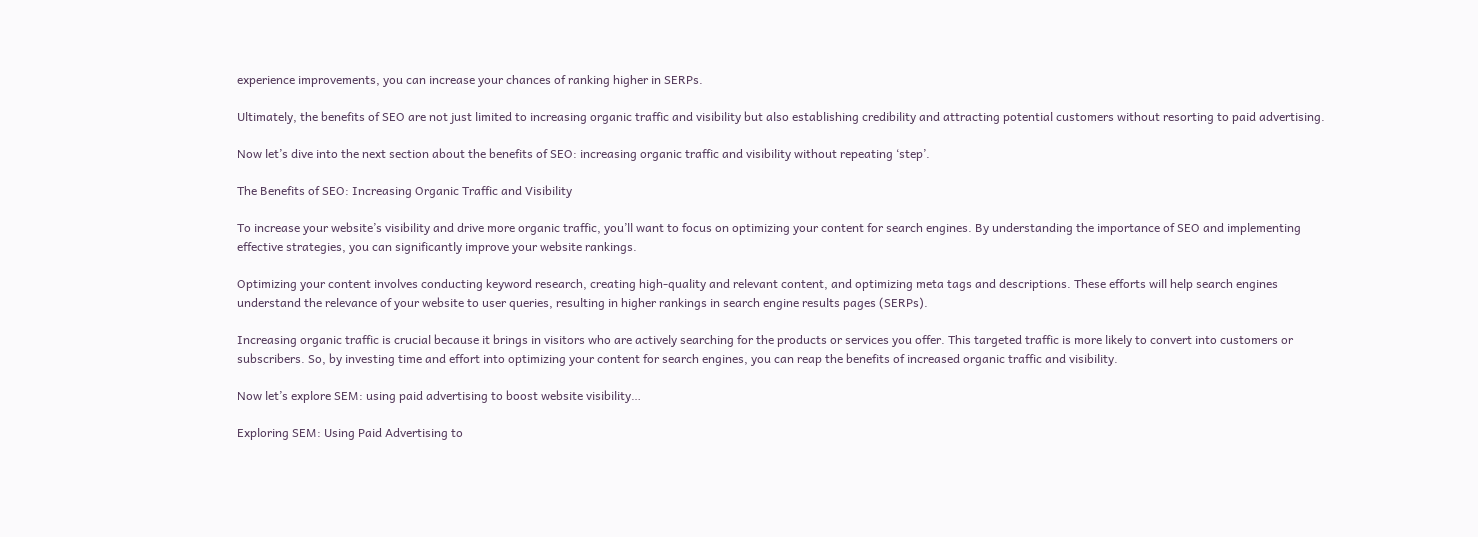experience improvements, you can increase your chances of ranking higher in SERPs.

Ultimately, the benefits of SEO are not just limited to increasing organic traffic and visibility but also establishing credibility and attracting potential customers without resorting to paid advertising.

Now let’s dive into the next section about the benefits of SEO: increasing organic traffic and visibility without repeating ‘step’.

The Benefits of SEO: Increasing Organic Traffic and Visibility

To increase your website’s visibility and drive more organic traffic, you’ll want to focus on optimizing your content for search engines. By understanding the importance of SEO and implementing effective strategies, you can significantly improve your website rankings.

Optimizing your content involves conducting keyword research, creating high-quality and relevant content, and optimizing meta tags and descriptions. These efforts will help search engines understand the relevance of your website to user queries, resulting in higher rankings in search engine results pages (SERPs).

Increasing organic traffic is crucial because it brings in visitors who are actively searching for the products or services you offer. This targeted traffic is more likely to convert into customers or subscribers. So, by investing time and effort into optimizing your content for search engines, you can reap the benefits of increased organic traffic and visibility.

Now let’s explore SEM: using paid advertising to boost website visibility…

Exploring SEM: Using Paid Advertising to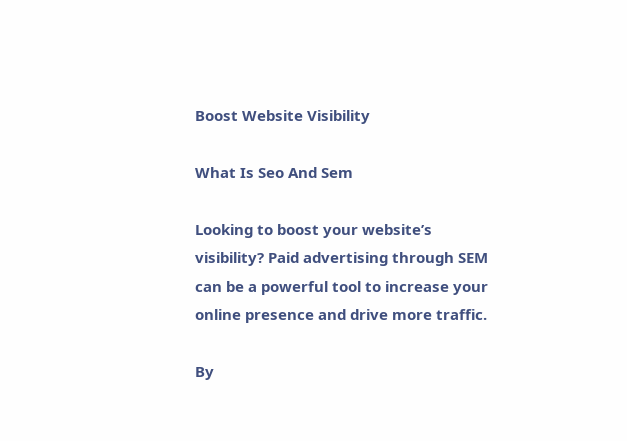Boost Website Visibility

What Is Seo And Sem

Looking to boost your website’s visibility? Paid advertising through SEM can be a powerful tool to increase your online presence and drive more traffic.

By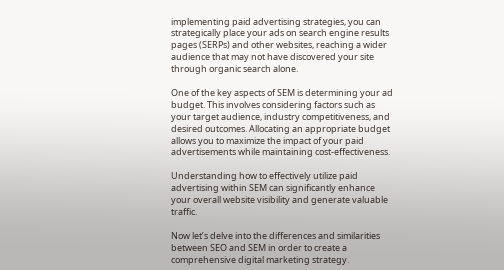implementing paid advertising strategies, you can strategically place your ads on search engine results pages (SERPs) and other websites, reaching a wider audience that may not have discovered your site through organic search alone.

One of the key aspects of SEM is determining your ad budget. This involves considering factors such as your target audience, industry competitiveness, and desired outcomes. Allocating an appropriate budget allows you to maximize the impact of your paid advertisements while maintaining cost-effectiveness.

Understanding how to effectively utilize paid advertising within SEM can significantly enhance your overall website visibility and generate valuable traffic.

Now let’s delve into the differences and similarities between SEO and SEM in order to create a comprehensive digital marketing strategy.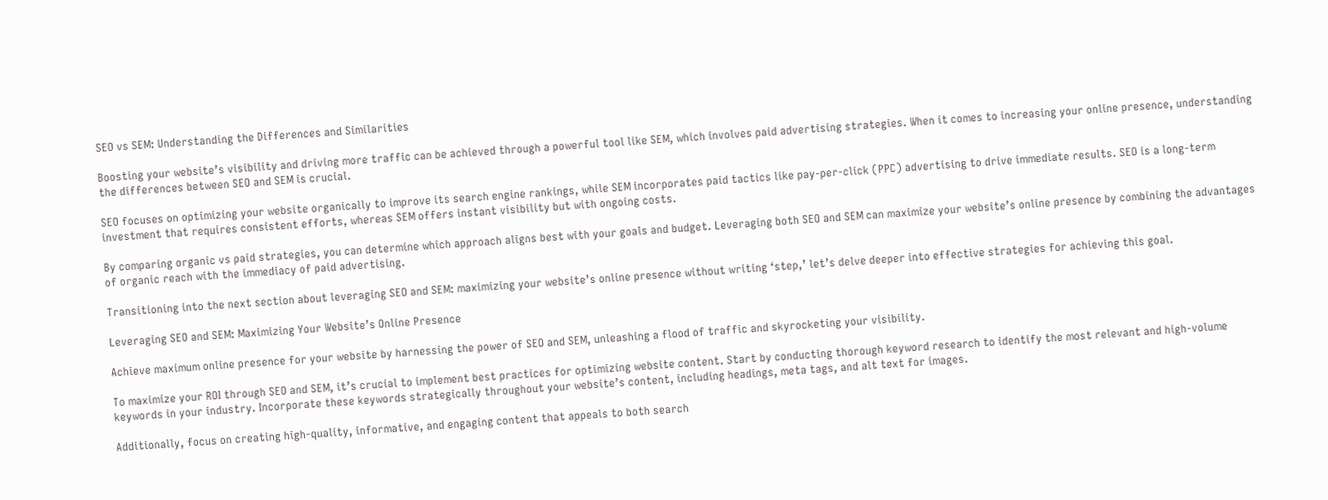SEO vs SEM: Understanding the Differences and Similarities

Boosting your website’s visibility and driving more traffic can be achieved through a powerful tool like SEM, which involves paid advertising strategies. When it comes to increasing your online presence, understanding the differences between SEO and SEM is crucial.

SEO focuses on optimizing your website organically to improve its search engine rankings, while SEM incorporates paid tactics like pay-per-click (PPC) advertising to drive immediate results. SEO is a long-term investment that requires consistent efforts, whereas SEM offers instant visibility but with ongoing costs.

By comparing organic vs paid strategies, you can determine which approach aligns best with your goals and budget. Leveraging both SEO and SEM can maximize your website’s online presence by combining the advantages of organic reach with the immediacy of paid advertising.

Transitioning into the next section about leveraging SEO and SEM: maximizing your website’s online presence without writing ‘step,’ let’s delve deeper into effective strategies for achieving this goal.

Leveraging SEO and SEM: Maximizing Your Website’s Online Presence

Achieve maximum online presence for your website by harnessing the power of SEO and SEM, unleashing a flood of traffic and skyrocketing your visibility.

To maximize your ROI through SEO and SEM, it’s crucial to implement best practices for optimizing website content. Start by conducting thorough keyword research to identify the most relevant and high-volume keywords in your industry. Incorporate these keywords strategically throughout your website’s content, including headings, meta tags, and alt text for images.

Additionally, focus on creating high-quality, informative, and engaging content that appeals to both search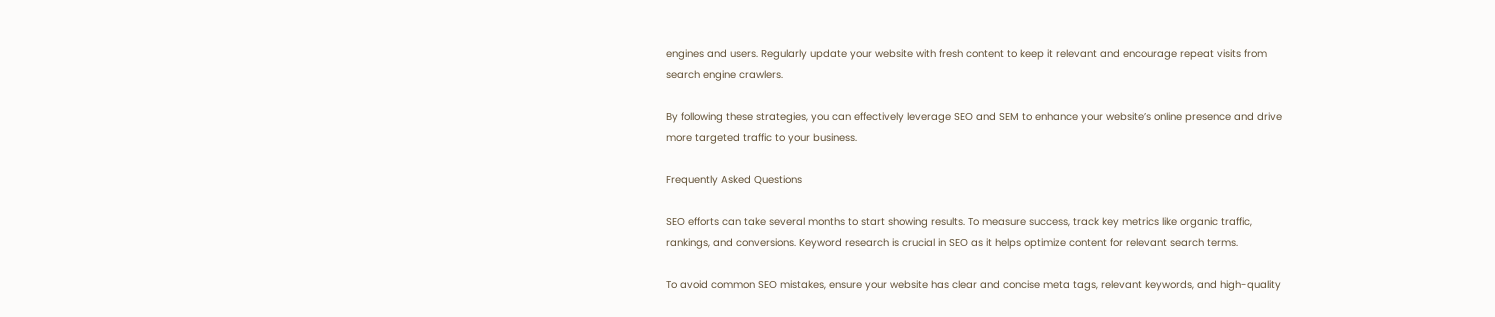engines and users. Regularly update your website with fresh content to keep it relevant and encourage repeat visits from search engine crawlers.

By following these strategies, you can effectively leverage SEO and SEM to enhance your website’s online presence and drive more targeted traffic to your business.

Frequently Asked Questions

SEO efforts can take several months to start showing results. To measure success, track key metrics like organic traffic, rankings, and conversions. Keyword research is crucial in SEO as it helps optimize content for relevant search terms.

To avoid common SEO mistakes, ensure your website has clear and concise meta tags, relevant keywords, and high-quality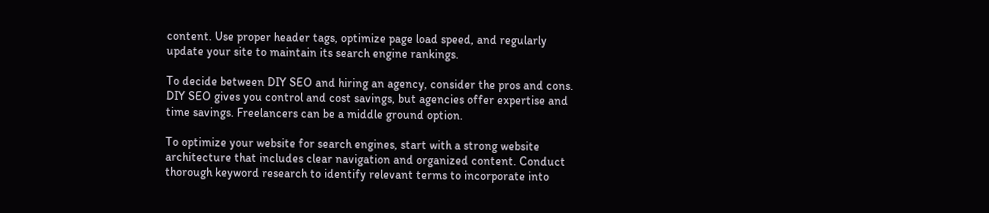content. Use proper header tags, optimize page load speed, and regularly update your site to maintain its search engine rankings.

To decide between DIY SEO and hiring an agency, consider the pros and cons. DIY SEO gives you control and cost savings, but agencies offer expertise and time savings. Freelancers can be a middle ground option.

To optimize your website for search engines, start with a strong website architecture that includes clear navigation and organized content. Conduct thorough keyword research to identify relevant terms to incorporate into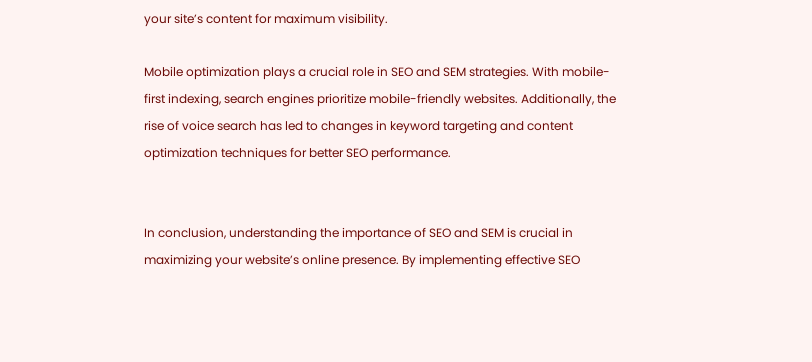your site’s content for maximum visibility.

Mobile optimization plays a crucial role in SEO and SEM strategies. With mobile-first indexing, search engines prioritize mobile-friendly websites. Additionally, the rise of voice search has led to changes in keyword targeting and content optimization techniques for better SEO performance.


In conclusion, understanding the importance of SEO and SEM is crucial in maximizing your website’s online presence. By implementing effective SEO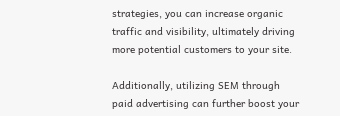strategies, you can increase organic traffic and visibility, ultimately driving more potential customers to your site.

Additionally, utilizing SEM through paid advertising can further boost your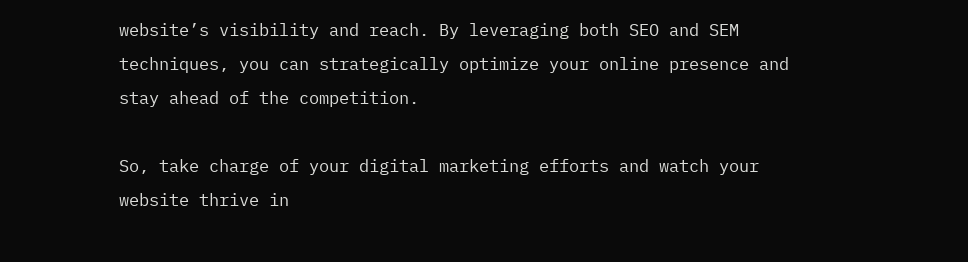website’s visibility and reach. By leveraging both SEO and SEM techniques, you can strategically optimize your online presence and stay ahead of the competition.

So, take charge of your digital marketing efforts and watch your website thrive in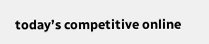today’s competitive online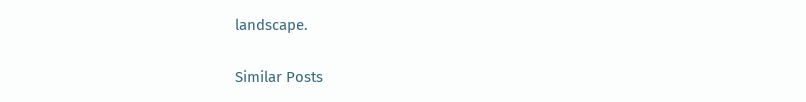landscape.

Similar Posts